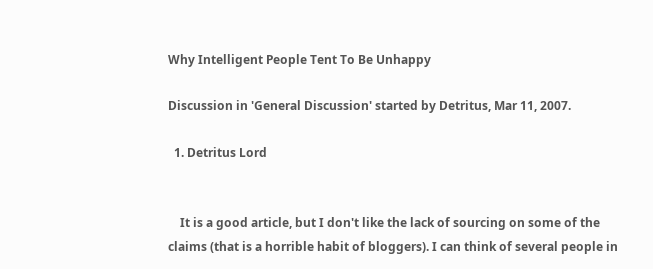Why Intelligent People Tent To Be Unhappy

Discussion in 'General Discussion' started by Detritus, Mar 11, 2007.

  1. Detritus Lord


    It is a good article, but I don't like the lack of sourcing on some of the claims (that is a horrible habit of bloggers). I can think of several people in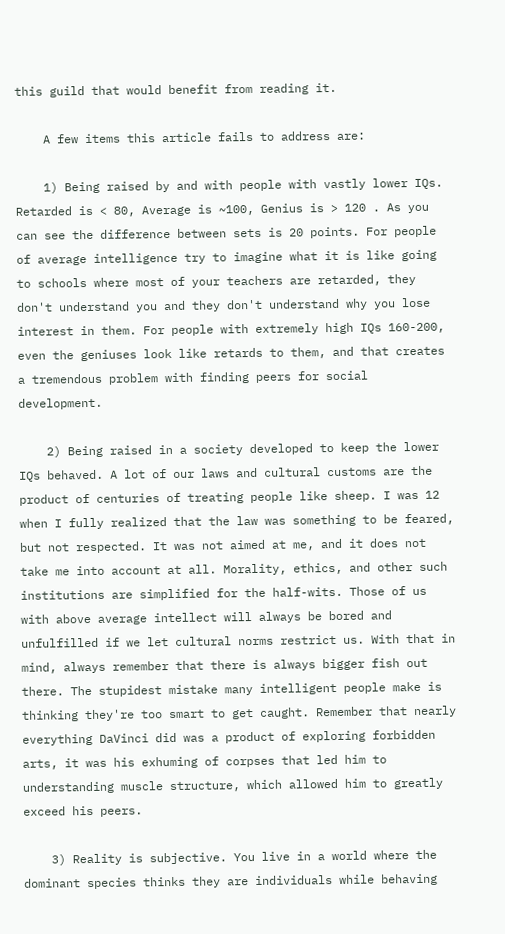this guild that would benefit from reading it.

    A few items this article fails to address are:

    1) Being raised by and with people with vastly lower IQs. Retarded is < 80, Average is ~100, Genius is > 120 . As you can see the difference between sets is 20 points. For people of average intelligence try to imagine what it is like going to schools where most of your teachers are retarded, they don't understand you and they don't understand why you lose interest in them. For people with extremely high IQs 160-200, even the geniuses look like retards to them, and that creates a tremendous problem with finding peers for social development.

    2) Being raised in a society developed to keep the lower IQs behaved. A lot of our laws and cultural customs are the product of centuries of treating people like sheep. I was 12 when I fully realized that the law was something to be feared, but not respected. It was not aimed at me, and it does not take me into account at all. Morality, ethics, and other such institutions are simplified for the half-wits. Those of us with above average intellect will always be bored and unfulfilled if we let cultural norms restrict us. With that in mind, always remember that there is always bigger fish out there. The stupidest mistake many intelligent people make is thinking they're too smart to get caught. Remember that nearly everything DaVinci did was a product of exploring forbidden arts, it was his exhuming of corpses that led him to understanding muscle structure, which allowed him to greatly exceed his peers.

    3) Reality is subjective. You live in a world where the dominant species thinks they are individuals while behaving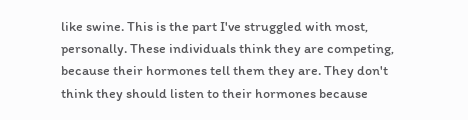like swine. This is the part I've struggled with most, personally. These individuals think they are competing, because their hormones tell them they are. They don't think they should listen to their hormones because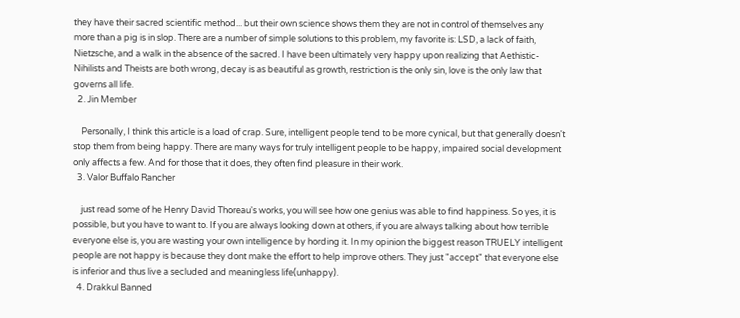they have their sacred scientific method... but their own science shows them they are not in control of themselves any more than a pig is in slop. There are a number of simple solutions to this problem, my favorite is: LSD, a lack of faith, Nietzsche, and a walk in the absence of the sacred. I have been ultimately very happy upon realizing that Aethistic-Nihilists and Theists are both wrong, decay is as beautiful as growth, restriction is the only sin, love is the only law that governs all life.
  2. Jin Member

    Personally, I think this article is a load of crap. Sure, intelligent people tend to be more cynical, but that generally doesn't stop them from being happy. There are many ways for truly intelligent people to be happy, impaired social development only affects a few. And for those that it does, they often find pleasure in their work.
  3. Valor Buffalo Rancher

    just read some of he Henry David Thoreau's works, you will see how one genius was able to find happiness. So yes, it is possible, but you have to want to. If you are always looking down at others, if you are always talking about how terrible everyone else is, you are wasting your own intelligence by hording it. In my opinion the biggest reason TRUELY intelligent people are not happy is because they dont make the effort to help improve others. They just "accept" that everyone else is inferior and thus live a secluded and meaningless life(unhappy).
  4. Drakkul Banned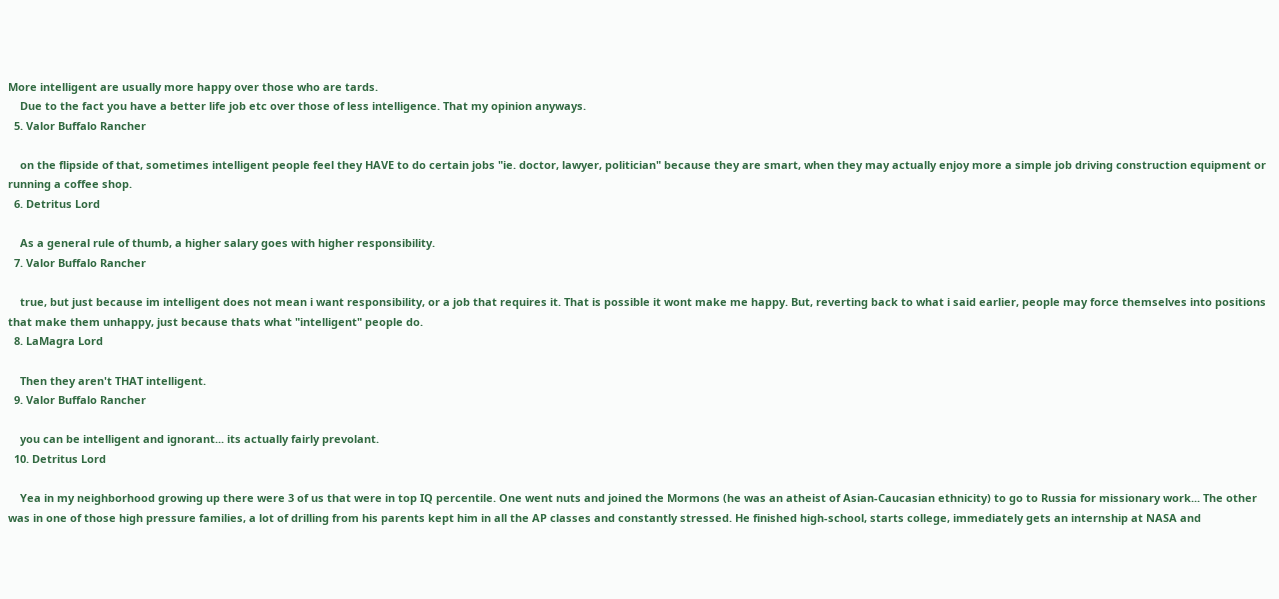More intelligent are usually more happy over those who are tards.
    Due to the fact you have a better life job etc over those of less intelligence. That my opinion anyways.
  5. Valor Buffalo Rancher

    on the flipside of that, sometimes intelligent people feel they HAVE to do certain jobs "ie. doctor, lawyer, politician" because they are smart, when they may actually enjoy more a simple job driving construction equipment or running a coffee shop.
  6. Detritus Lord

    As a general rule of thumb, a higher salary goes with higher responsibility.
  7. Valor Buffalo Rancher

    true, but just because im intelligent does not mean i want responsibility, or a job that requires it. That is possible it wont make me happy. But, reverting back to what i said earlier, people may force themselves into positions that make them unhappy, just because thats what "intelligent" people do.
  8. LaMagra Lord

    Then they aren't THAT intelligent.
  9. Valor Buffalo Rancher

    you can be intelligent and ignorant... its actually fairly prevolant.
  10. Detritus Lord

    Yea in my neighborhood growing up there were 3 of us that were in top IQ percentile. One went nuts and joined the Mormons (he was an atheist of Asian-Caucasian ethnicity) to go to Russia for missionary work... The other was in one of those high pressure families, a lot of drilling from his parents kept him in all the AP classes and constantly stressed. He finished high-school, starts college, immediately gets an internship at NASA and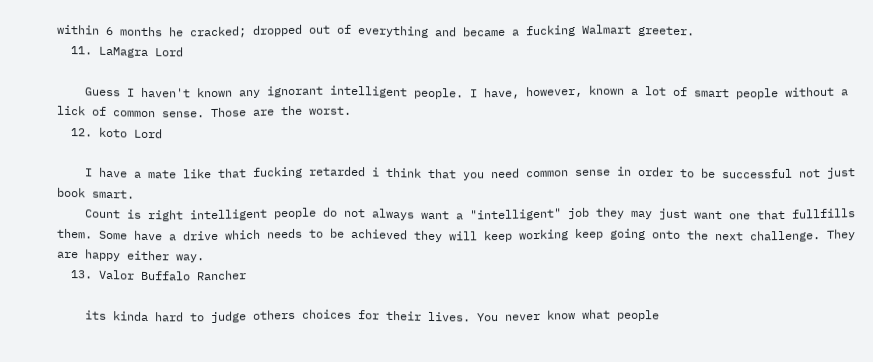within 6 months he cracked; dropped out of everything and became a fucking Walmart greeter.
  11. LaMagra Lord

    Guess I haven't known any ignorant intelligent people. I have, however, known a lot of smart people without a lick of common sense. Those are the worst.
  12. koto Lord

    I have a mate like that fucking retarded i think that you need common sense in order to be successful not just book smart.
    Count is right intelligent people do not always want a "intelligent" job they may just want one that fullfills them. Some have a drive which needs to be achieved they will keep working keep going onto the next challenge. They are happy either way.
  13. Valor Buffalo Rancher

    its kinda hard to judge others choices for their lives. You never know what people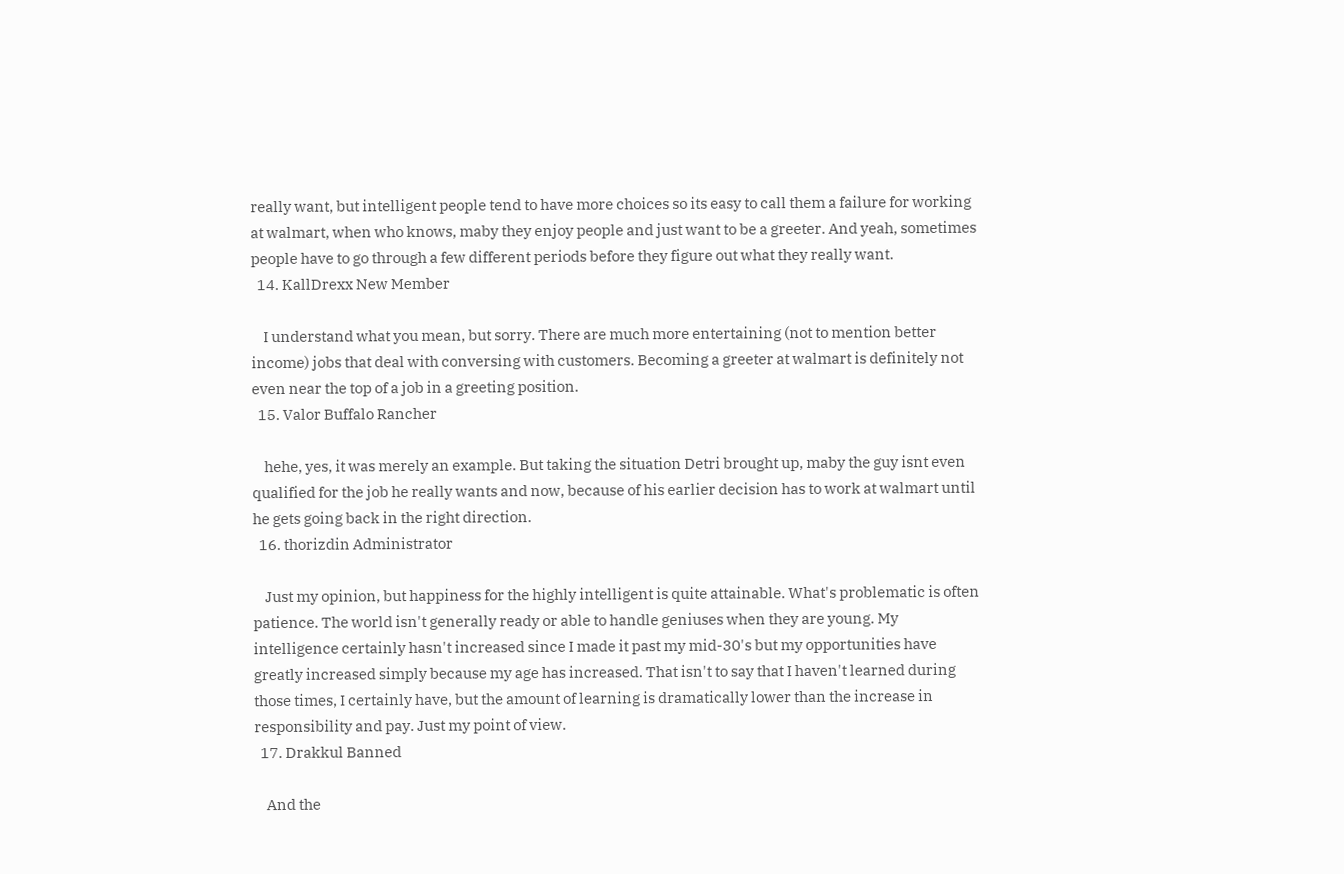really want, but intelligent people tend to have more choices so its easy to call them a failure for working at walmart, when who knows, maby they enjoy people and just want to be a greeter. And yeah, sometimes people have to go through a few different periods before they figure out what they really want.
  14. KallDrexx New Member

    I understand what you mean, but sorry. There are much more entertaining (not to mention better income) jobs that deal with conversing with customers. Becoming a greeter at walmart is definitely not even near the top of a job in a greeting position.
  15. Valor Buffalo Rancher

    hehe, yes, it was merely an example. But taking the situation Detri brought up, maby the guy isnt even qualified for the job he really wants and now, because of his earlier decision has to work at walmart until he gets going back in the right direction.
  16. thorizdin Administrator

    Just my opinion, but happiness for the highly intelligent is quite attainable. What's problematic is often patience. The world isn't generally ready or able to handle geniuses when they are young. My intelligence certainly hasn't increased since I made it past my mid-30's but my opportunities have greatly increased simply because my age has increased. That isn't to say that I haven't learned during those times, I certainly have, but the amount of learning is dramatically lower than the increase in responsibility and pay. Just my point of view.
  17. Drakkul Banned

    And the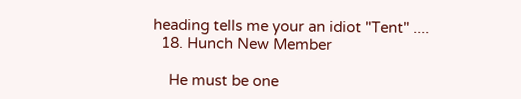heading tells me your an idiot "Tent" ....
  18. Hunch New Member

    He must be one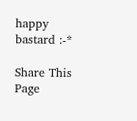happy bastard :-*

Share This Page